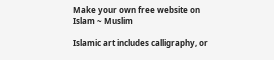Make your own free website on
Islam ~ Muslim

Islamic art includes calligraphy, or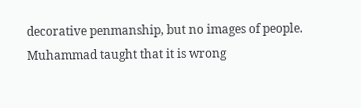decorative penmanship, but no images of people. Muhammad taught that it is wrong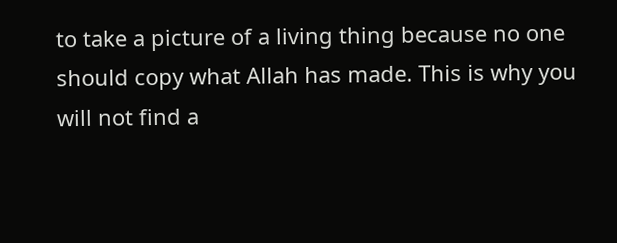to take a picture of a living thing because no one should copy what Allah has made. This is why you will not find a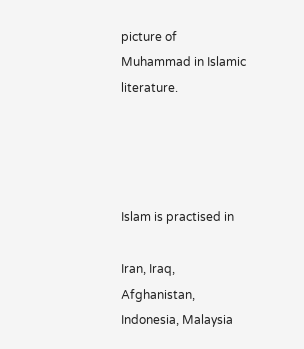picture of Muhammad in Islamic literature.




Islam is practised in

Iran, Iraq, Afghanistan, Indonesia, Malaysia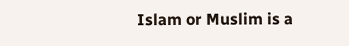Islam or Muslim is a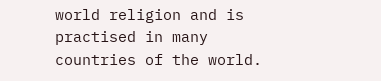world religion and is practised in many countries of the world.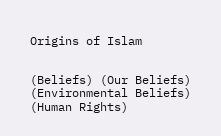Origins of Islam


(Beliefs) (Our Beliefs) (Environmental Beliefs) (Human Rights)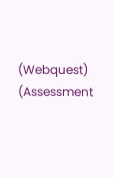(Webquest) (Assessment